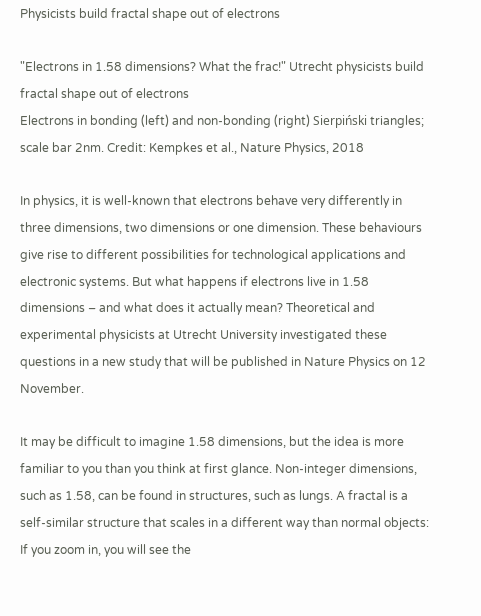Physicists build fractal shape out of electrons

"Electrons in 1.58 dimensions? What the frac!" Utrecht physicists build fractal shape out of electrons
Electrons in bonding (left) and non-bonding (right) Sierpiński triangles; scale bar 2nm. Credit: Kempkes et al., Nature Physics, 2018

In physics, it is well-known that electrons behave very differently in three dimensions, two dimensions or one dimension. These behaviours give rise to different possibilities for technological applications and electronic systems. But what happens if electrons live in 1.58 dimensions – and what does it actually mean? Theoretical and experimental physicists at Utrecht University investigated these questions in a new study that will be published in Nature Physics on 12 November.

It may be difficult to imagine 1.58 dimensions, but the idea is more familiar to you than you think at first glance. Non-integer dimensions, such as 1.58, can be found in structures, such as lungs. A fractal is a self-similar structure that scales in a different way than normal objects: If you zoom in, you will see the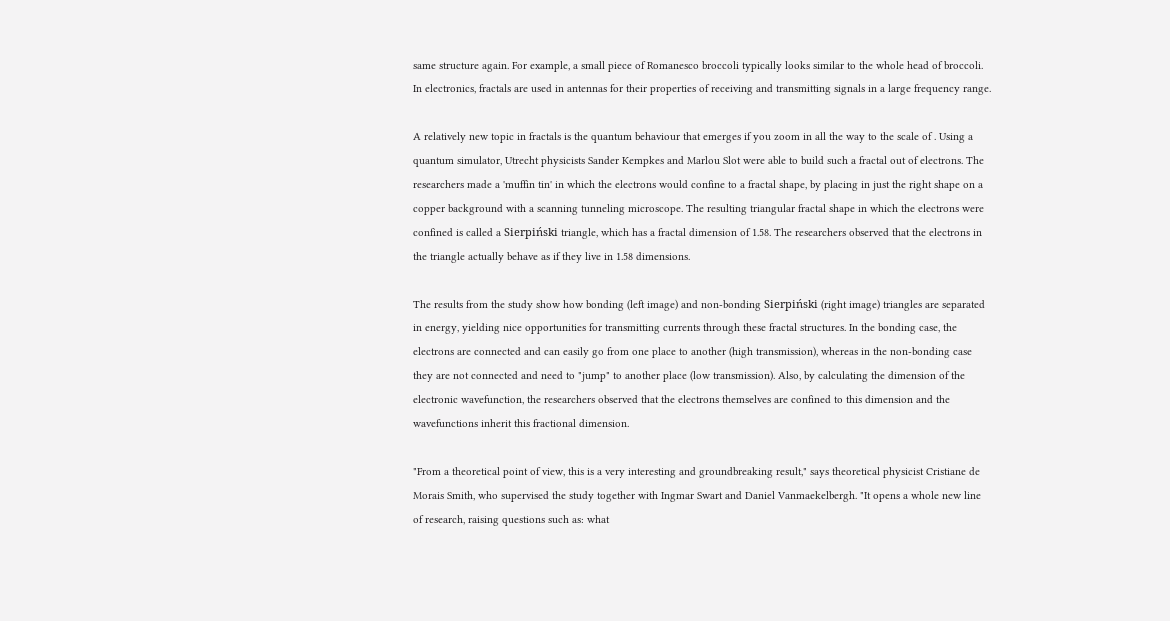same structure again. For example, a small piece of Romanesco broccoli typically looks similar to the whole head of broccoli. In electronics, fractals are used in antennas for their properties of receiving and transmitting signals in a large frequency range.

A relatively new topic in fractals is the quantum behaviour that emerges if you zoom in all the way to the scale of . Using a quantum simulator, Utrecht physicists Sander Kempkes and Marlou Slot were able to build such a fractal out of electrons. The researchers made a 'muffin tin' in which the electrons would confine to a fractal shape, by placing in just the right shape on a copper background with a scanning tunneling microscope. The resulting triangular fractal shape in which the electrons were confined is called a Sierpiński triangle, which has a fractal dimension of 1.58. The researchers observed that the electrons in the triangle actually behave as if they live in 1.58 dimensions.

The results from the study show how bonding (left image) and non-bonding Sierpiński (right image) triangles are separated in energy, yielding nice opportunities for transmitting currents through these fractal structures. In the bonding case, the electrons are connected and can easily go from one place to another (high transmission), whereas in the non-bonding case they are not connected and need to "jump" to another place (low transmission). Also, by calculating the dimension of the electronic wavefunction, the researchers observed that the electrons themselves are confined to this dimension and the wavefunctions inherit this fractional dimension.

"From a theoretical point of view, this is a very interesting and groundbreaking result," says theoretical physicist Cristiane de Morais Smith, who supervised the study together with Ingmar Swart and Daniel Vanmaekelbergh. "It opens a whole new line of research, raising questions such as: what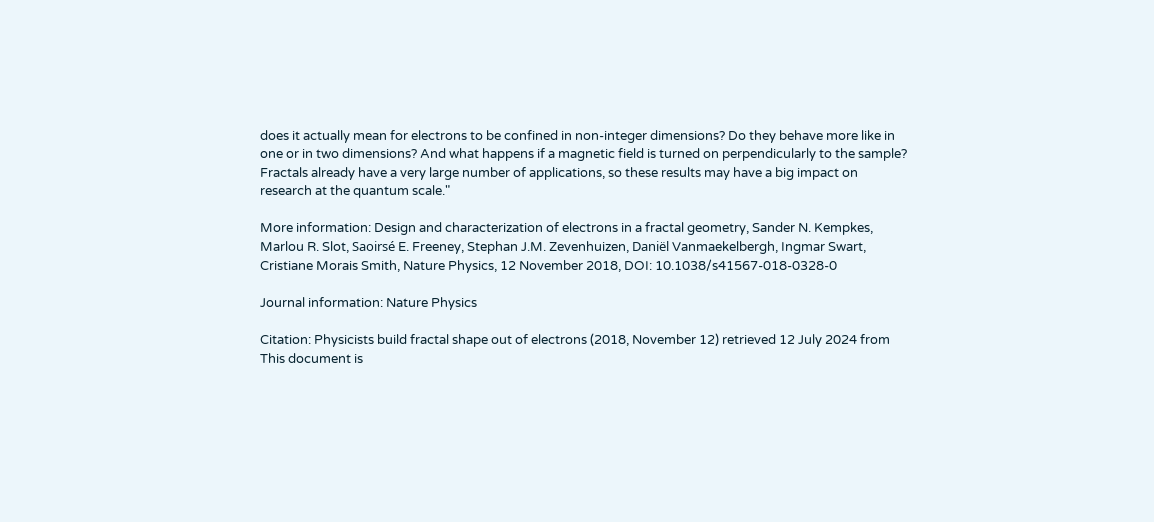does it actually mean for electrons to be confined in non-integer dimensions? Do they behave more like in one or in two dimensions? And what happens if a magnetic field is turned on perpendicularly to the sample? Fractals already have a very large number of applications, so these results may have a big impact on research at the quantum scale."

More information: Design and characterization of electrons in a fractal geometry, Sander N. Kempkes, Marlou R. Slot, Saoirsé E. Freeney, Stephan J.M. Zevenhuizen, Daniël Vanmaekelbergh, Ingmar Swart, Cristiane Morais Smith, Nature Physics, 12 November 2018, DOI: 10.1038/s41567-018-0328-0

Journal information: Nature Physics

Citation: Physicists build fractal shape out of electrons (2018, November 12) retrieved 12 July 2024 from
This document is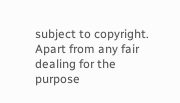subject to copyright. Apart from any fair dealing for the purpose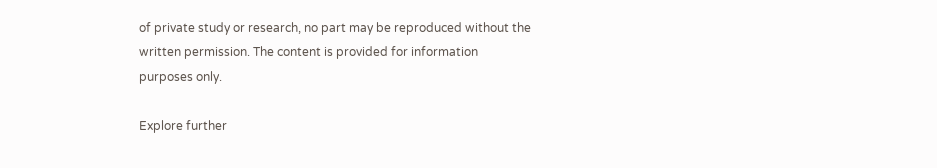of private study or research, no part may be reproduced without the written permission. The content is provided for information purposes only.

Explore further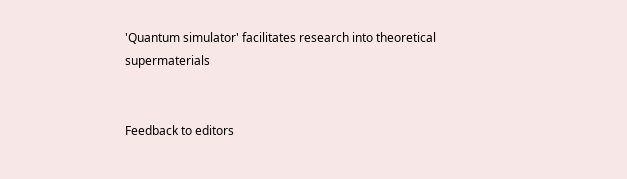'Quantum simulator' facilitates research into theoretical supermaterials


Feedback to editors